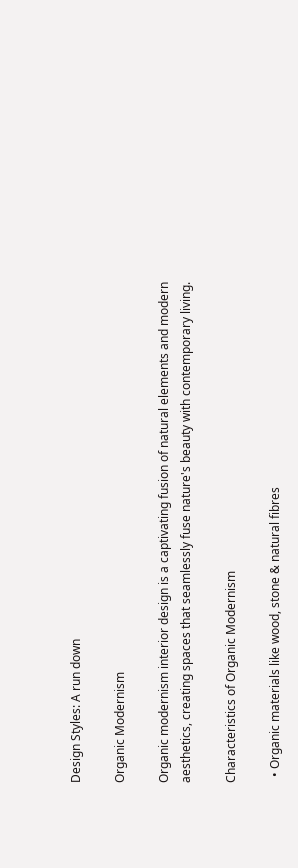Design Styles: A run down

Organic Modernism

Organic modernism interior design is a captivating fusion of natural elements and modern aesthetics, creating spaces that seamlessly fuse nature's beauty with contemporary living.

Characteristics of Organic Modernism

  • Organic materials like wood, stone & natural fibres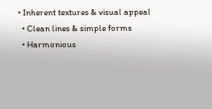• Inherent textures & visual appeal
  • Clean lines & simple forms
  • Harmonious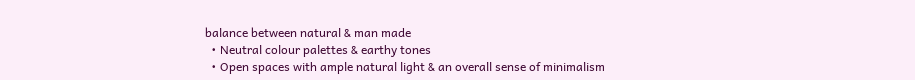balance between natural & man made
  • Neutral colour palettes & earthy tones
  • Open spaces with ample natural light & an overall sense of minimalism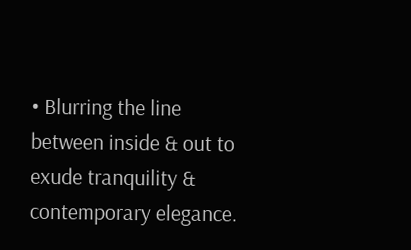• Blurring the line between inside & out to exude tranquility & contemporary elegance.